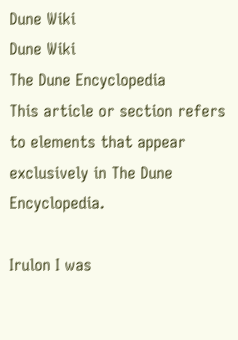Dune Wiki
Dune Wiki
The Dune Encyclopedia
This article or section refers to elements that appear exclusively in The Dune Encyclopedia.

Irulon I was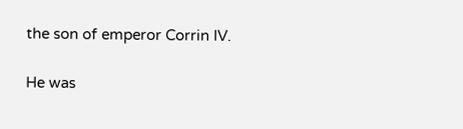the son of emperor Corrin IV.

He was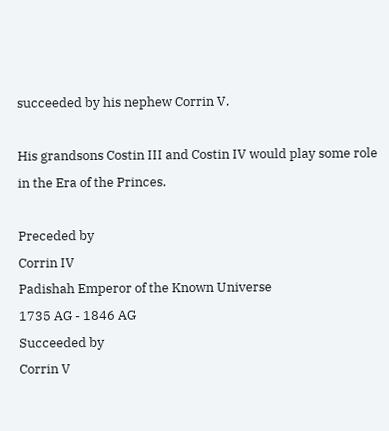succeeded by his nephew Corrin V.

His grandsons Costin III and Costin IV would play some role in the Era of the Princes.

Preceded by
Corrin IV
Padishah Emperor of the Known Universe
1735 AG - 1846 AG
Succeeded by
Corrin V